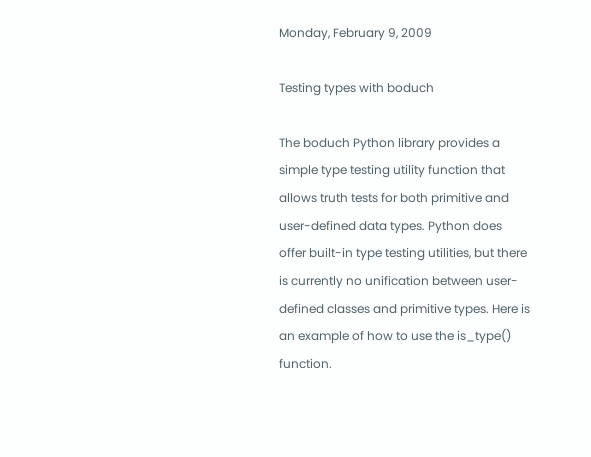Monday, February 9, 2009

Testing types with boduch

The boduch Python library provides a simple type testing utility function that allows truth tests for both primitive and user-defined data types. Python does offer built-in type testing utilities, but there is currently no unification between user-defined classes and primitive types. Here is an example of how to use the is_type() function.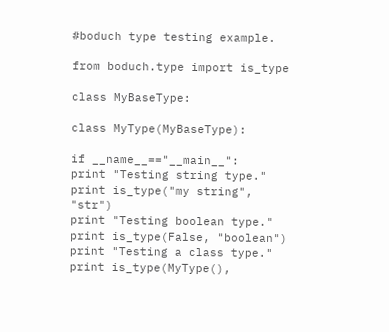#boduch type testing example.

from boduch.type import is_type

class MyBaseType:

class MyType(MyBaseType):

if __name__=="__main__":
print "Testing string type."
print is_type("my string", "str")
print "Testing boolean type."
print is_type(False, "boolean")
print "Testing a class type."
print is_type(MyType(),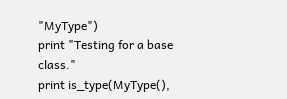"MyType")
print "Testing for a base class."
print is_type(MyType(),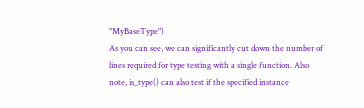"MyBaseType")
As you can see, we can significantly cut down the number of lines required for type testing with a single function. Also note, is_type() can also test if the specified instance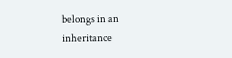belongs in an inheritance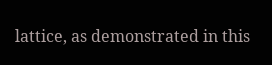lattice, as demonstrated in this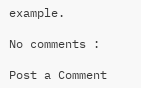example.

No comments :

Post a Comment